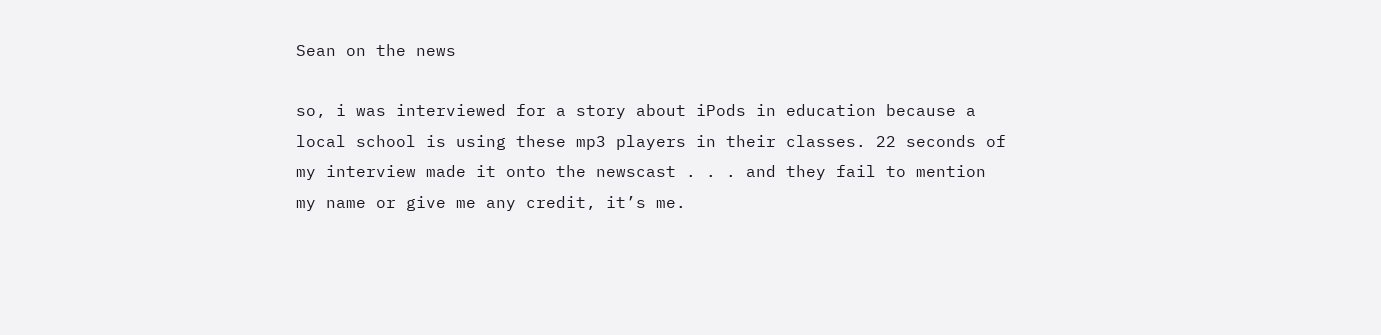Sean on the news

so, i was interviewed for a story about iPods in education because a local school is using these mp3 players in their classes. 22 seconds of my interview made it onto the newscast . . . and they fail to mention my name or give me any credit, it’s me.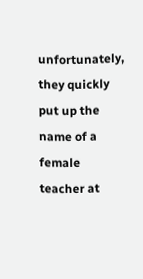unfortunately, they quickly put up the name of a female teacher at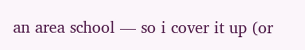an area school — so i cover it up (or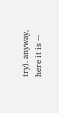try). anyway, here it is —